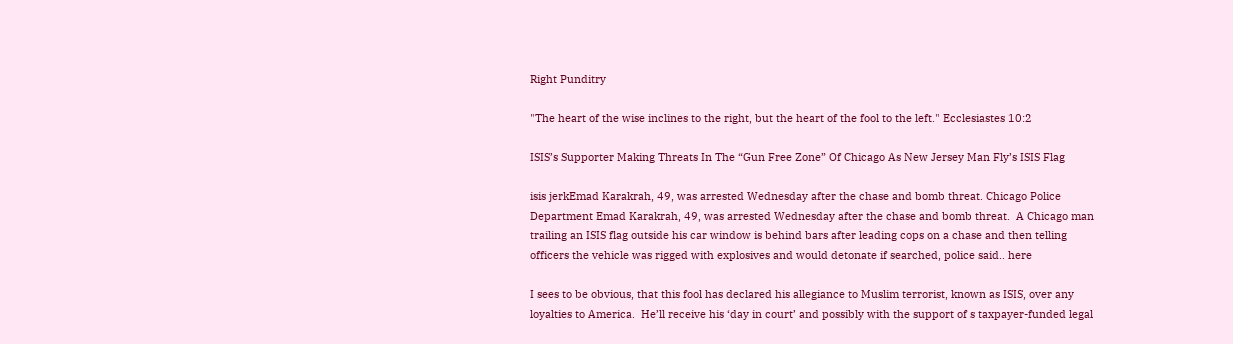Right Punditry

"The heart of the wise inclines to the right, but the heart of the fool to the left." Ecclesiastes 10:2

ISIS’s Supporter Making Threats In The “Gun Free Zone” Of Chicago As New Jersey Man Fly’s ISIS Flag

isis jerkEmad Karakrah, 49, was arrested Wednesday after the chase and bomb threat. Chicago Police Department Emad Karakrah, 49, was arrested Wednesday after the chase and bomb threat.  A Chicago man trailing an ISIS flag outside his car window is behind bars after leading cops on a chase and then telling officers the vehicle was rigged with explosives and would detonate if searched, police said.. here

I sees to be obvious, that this fool has declared his allegiance to Muslim terrorist, known as ISIS, over any loyalties to America.  He’ll receive his ‘day in court’ and possibly with the support of s taxpayer-funded legal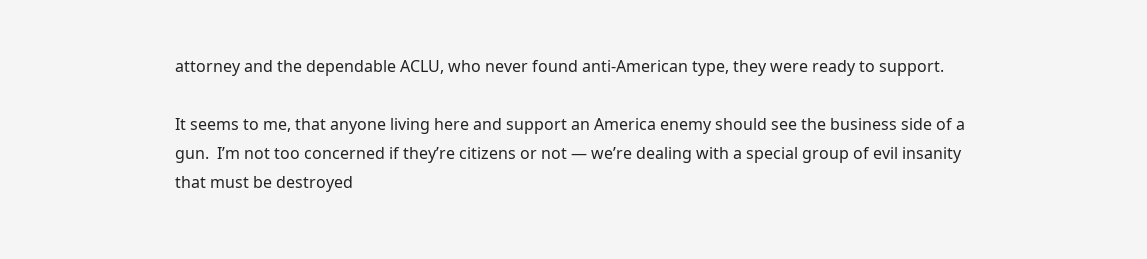attorney and the dependable ACLU, who never found anti-American type, they were ready to support.

It seems to me, that anyone living here and support an America enemy should see the business side of a gun.  I’m not too concerned if they’re citizens or not — we’re dealing with a special group of evil insanity that must be destroyed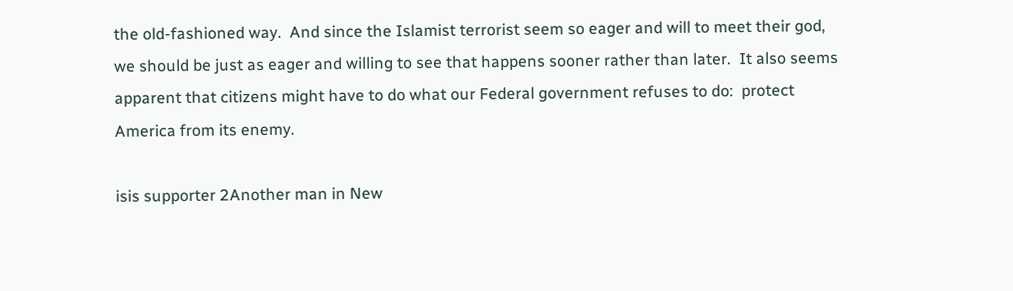the old-fashioned way.  And since the Islamist terrorist seem so eager and will to meet their god, we should be just as eager and willing to see that happens sooner rather than later.  It also seems apparent that citizens might have to do what our Federal government refuses to do:  protect America from its enemy.

isis supporter 2Another man in New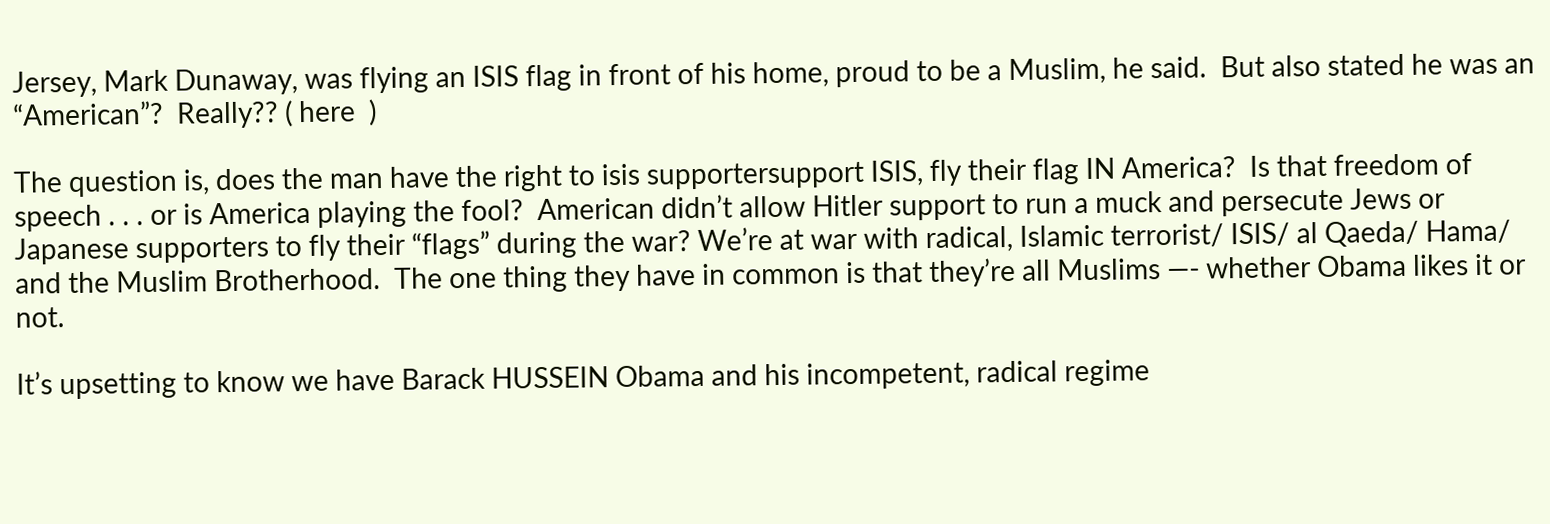Jersey, Mark Dunaway, was flying an ISIS flag in front of his home, proud to be a Muslim, he said.  But also stated he was an “American”?  Really?? ( here  )

The question is, does the man have the right to isis supportersupport ISIS, fly their flag IN America?  Is that freedom of speech . . . or is America playing the fool?  American didn’t allow Hitler support to run a muck and persecute Jews or Japanese supporters to fly their “flags” during the war? We’re at war with radical, Islamic terrorist/ ISIS/ al Qaeda/ Hama/ and the Muslim Brotherhood.  The one thing they have in common is that they’re all Muslims —- whether Obama likes it or not.

It’s upsetting to know we have Barack HUSSEIN Obama and his incompetent, radical regime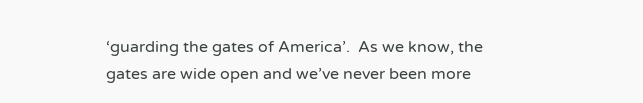‘guarding the gates of America’.  As we know, the gates are wide open and we’ve never been more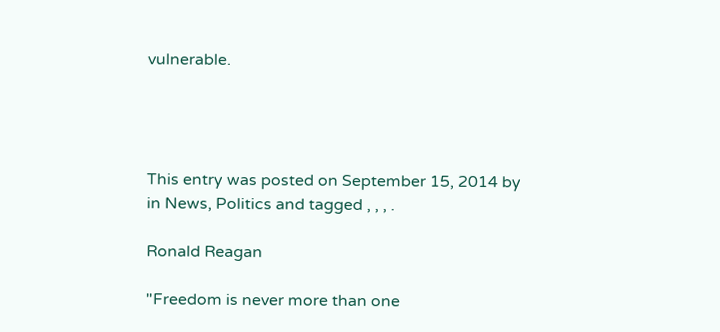vulnerable.




This entry was posted on September 15, 2014 by in News, Politics and tagged , , , .

Ronald Reagan

"Freedom is never more than one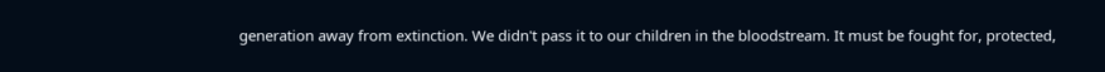generation away from extinction. We didn't pass it to our children in the bloodstream. It must be fought for, protected,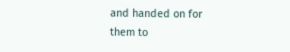and handed on for them to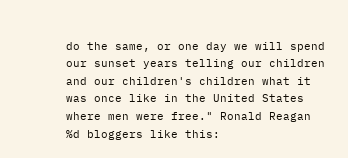do the same, or one day we will spend our sunset years telling our children and our children's children what it was once like in the United States where men were free." Ronald Reagan
%d bloggers like this: